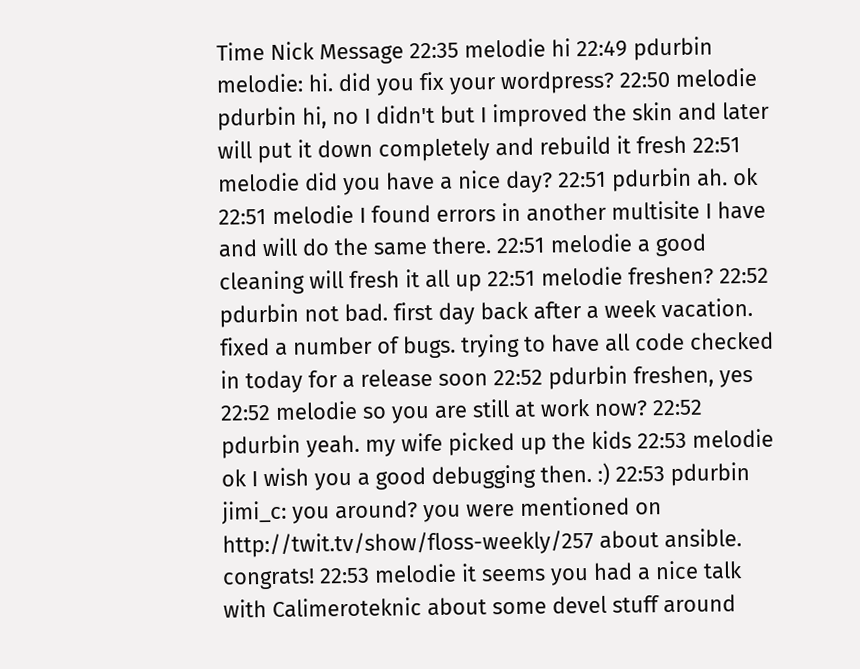Time Nick Message 22:35 melodie hi 22:49 pdurbin melodie: hi. did you fix your wordpress? 22:50 melodie pdurbin hi, no I didn't but I improved the skin and later will put it down completely and rebuild it fresh 22:51 melodie did you have a nice day? 22:51 pdurbin ah. ok 22:51 melodie I found errors in another multisite I have and will do the same there. 22:51 melodie a good cleaning will fresh it all up 22:51 melodie freshen? 22:52 pdurbin not bad. first day back after a week vacation. fixed a number of bugs. trying to have all code checked in today for a release soon 22:52 pdurbin freshen, yes 22:52 melodie so you are still at work now? 22:52 pdurbin yeah. my wife picked up the kids 22:53 melodie ok I wish you a good debugging then. :) 22:53 pdurbin jimi_c: you around? you were mentioned on http://twit.tv/show/floss-weekly/257 about ansible. congrats! 22:53 melodie it seems you had a nice talk with Calimeroteknic about some devel stuff around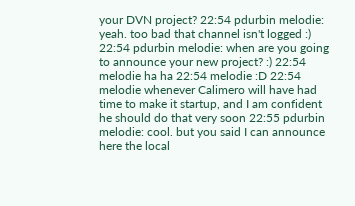your DVN project? 22:54 pdurbin melodie: yeah. too bad that channel isn't logged :) 22:54 pdurbin melodie: when are you going to announce your new project? :) 22:54 melodie ha ha 22:54 melodie :D 22:54 melodie whenever Calimero will have had time to make it startup, and I am confident he should do that very soon 22:55 pdurbin melodie: cool. but you said I can announce here the local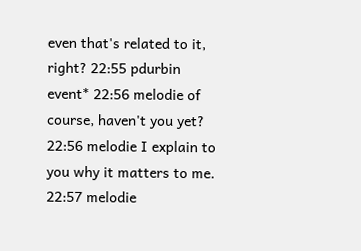even that's related to it, right? 22:55 pdurbin event* 22:56 melodie of course, haven't you yet? 22:56 melodie I explain to you why it matters to me. 22:57 melodie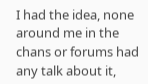I had the idea, none around me in the chans or forums had any talk about it,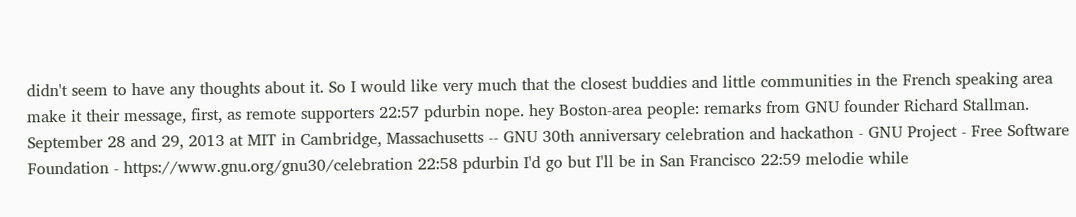didn't seem to have any thoughts about it. So I would like very much that the closest buddies and little communities in the French speaking area make it their message, first, as remote supporters 22:57 pdurbin nope. hey Boston-area people: remarks from GNU founder Richard Stallman. September 28 and 29, 2013 at MIT in Cambridge, Massachusetts -- GNU 30th anniversary celebration and hackathon - GNU Project - Free Software Foundation - https://www.gnu.org/gnu30/celebration 22:58 pdurbin I'd go but I'll be in San Francisco 22:59 melodie while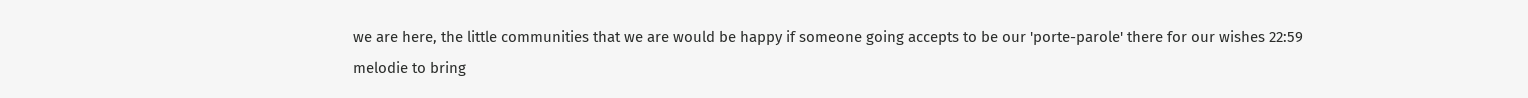we are here, the little communities that we are would be happy if someone going accepts to be our 'porte-parole' there for our wishes 22:59 melodie to bring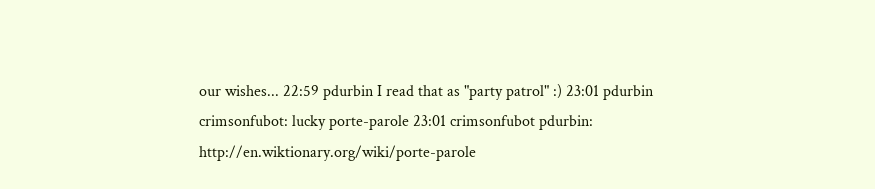our wishes... 22:59 pdurbin I read that as "party patrol" :) 23:01 pdurbin crimsonfubot: lucky porte-parole 23:01 crimsonfubot pdurbin: http://en.wiktionary.org/wiki/porte-parole